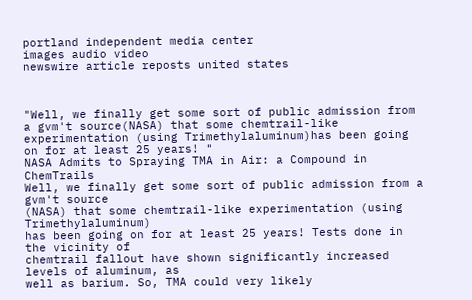portland independent media center
images audio video
newswire article reposts united states



"Well, we finally get some sort of public admission from a gvm't source(NASA) that some chemtrail-like experimentation (using Trimethylaluminum)has been going on for at least 25 years! "
NASA Admits to Spraying TMA in Air: a Compound in ChemTrails
Well, we finally get some sort of public admission from a gvm't source
(NASA) that some chemtrail-like experimentation (using Trimethylaluminum)
has been going on for at least 25 years! Tests done in the vicinity of
chemtrail fallout have shown significantly increased levels of aluminum, as
well as barium. So, TMA could very likely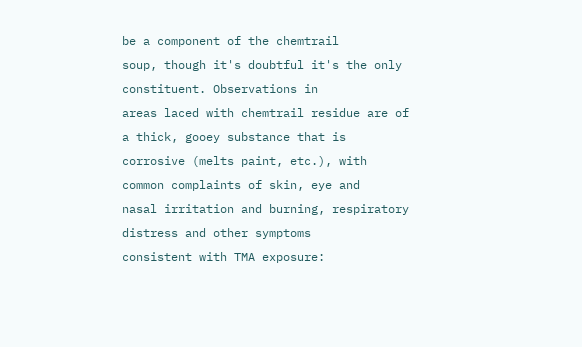be a component of the chemtrail
soup, though it's doubtful it's the only constituent. Observations in
areas laced with chemtrail residue are of a thick, gooey substance that is
corrosive (melts paint, etc.), with common complaints of skin, eye and
nasal irritation and burning, respiratory distress and other symptoms
consistent with TMA exposure: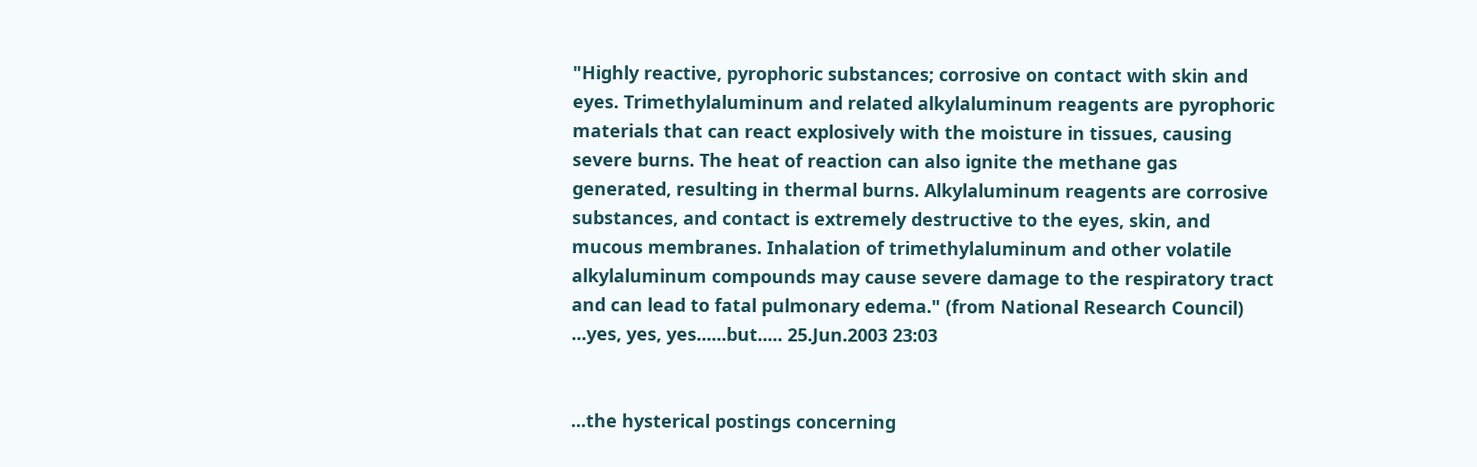"Highly reactive, pyrophoric substances; corrosive on contact with skin and
eyes. Trimethylaluminum and related alkylaluminum reagents are pyrophoric
materials that can react explosively with the moisture in tissues, causing
severe burns. The heat of reaction can also ignite the methane gas
generated, resulting in thermal burns. Alkylaluminum reagents are corrosive
substances, and contact is extremely destructive to the eyes, skin, and
mucous membranes. Inhalation of trimethylaluminum and other volatile
alkylaluminum compounds may cause severe damage to the respiratory tract
and can lead to fatal pulmonary edema." (from National Research Council)
...yes, yes, yes......but..... 25.Jun.2003 23:03


...the hysterical postings concerning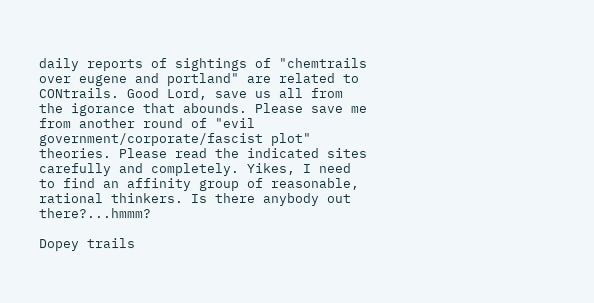daily reports of sightings of "chemtrails over eugene and portland" are related to CONtrails. Good Lord, save us all from the igorance that abounds. Please save me from another round of "evil government/corporate/fascist plot" theories. Please read the indicated sites carefully and completely. Yikes, I need to find an affinity group of reasonable, rational thinkers. Is there anybody out there?...hmmm?

Dopey trails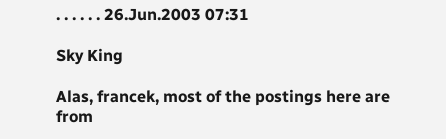. . . . . . 26.Jun.2003 07:31

Sky King

Alas, francek, most of the postings here are from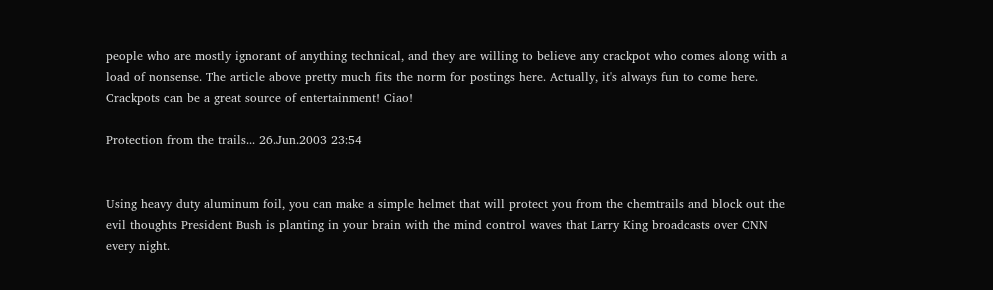people who are mostly ignorant of anything technical, and they are willing to believe any crackpot who comes along with a load of nonsense. The article above pretty much fits the norm for postings here. Actually, it's always fun to come here. Crackpots can be a great source of entertainment! Ciao!

Protection from the trails... 26.Jun.2003 23:54


Using heavy duty aluminum foil, you can make a simple helmet that will protect you from the chemtrails and block out the evil thoughts President Bush is planting in your brain with the mind control waves that Larry King broadcasts over CNN every night.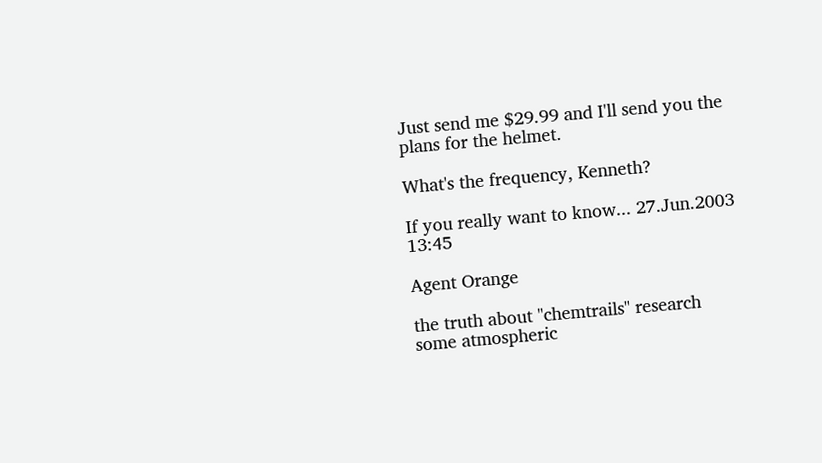Just send me $29.99 and I'll send you the plans for the helmet.

What's the frequency, Kenneth?

If you really want to know... 27.Jun.2003 13:45

Agent Orange

the truth about "chemtrails" research some atmospheric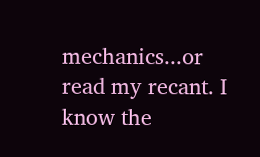mechanics...or read my recant. I know the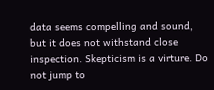data seems compelling and sound, but it does not withstand close inspection. Skepticism is a virture. Do not jump to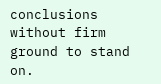conclusions without firm ground to stand on.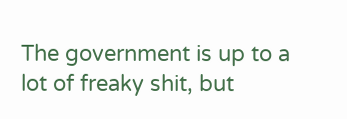The government is up to a lot of freaky shit, but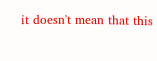it doesn't mean that this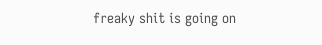freaky shit is going on